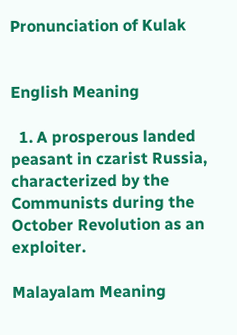Pronunciation of Kulak


English Meaning

  1. A prosperous landed peasant in czarist Russia, characterized by the Communists during the October Revolution as an exploiter.

Malayalam Meaning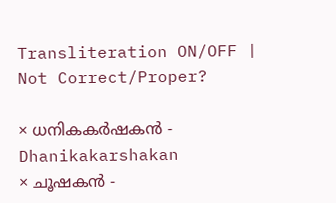Transliteration ON/OFF | Not Correct/Proper?

× ധനികകര്‍ഷകന്‍ - Dhanikakarshakan
× ചൂഷകന്‍ -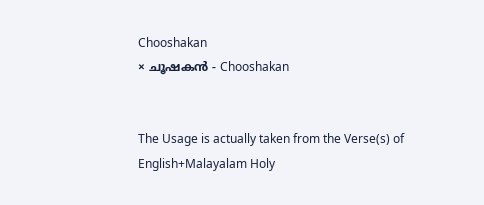Chooshakan
× ചൂഷകൻ - Chooshakan


The Usage is actually taken from the Verse(s) of English+Malayalam Holy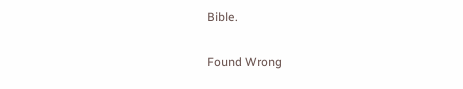Bible.


Found Wrong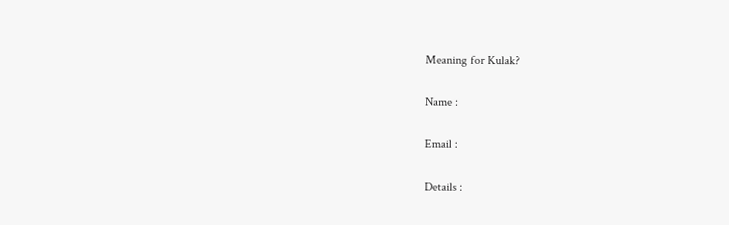Meaning for Kulak?

Name :

Email :

Details :